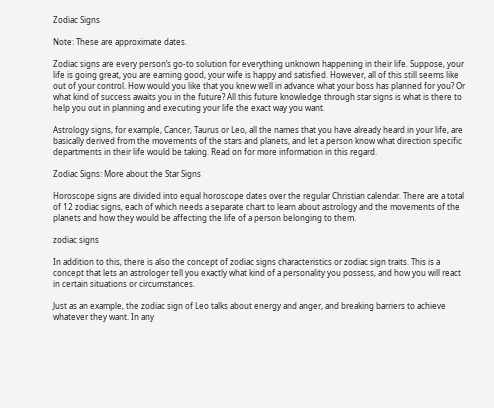Zodiac Signs

Note: These are approximate dates.

Zodiac signs are every person’s go-to solution for everything unknown happening in their life. Suppose, your life is going great, you are earning good, your wife is happy and satisfied. However, all of this still seems like out of your control. How would you like that you knew well in advance what your boss has planned for you? Or what kind of success awaits you in the future? All this future knowledge through star signs is what is there to help you out in planning and executing your life the exact way you want.

Astrology signs, for example, Cancer, Taurus or Leo, all the names that you have already heard in your life, are basically derived from the movements of the stars and planets, and let a person know what direction specific departments in their life would be taking. Read on for more information in this regard.

Zodiac Signs: More about the Star Signs

Horoscope signs are divided into equal horoscope dates over the regular Christian calendar. There are a total of 12 zodiac signs, each of which needs a separate chart to learn about astrology and the movements of the planets and how they would be affecting the life of a person belonging to them.

zodiac signs

In addition to this, there is also the concept of zodiac signs characteristics or zodiac sign traits. This is a concept that lets an astrologer tell you exactly what kind of a personality you possess, and how you will react in certain situations or circumstances.

Just as an example, the zodiac sign of Leo talks about energy and anger, and breaking barriers to achieve whatever they want. In any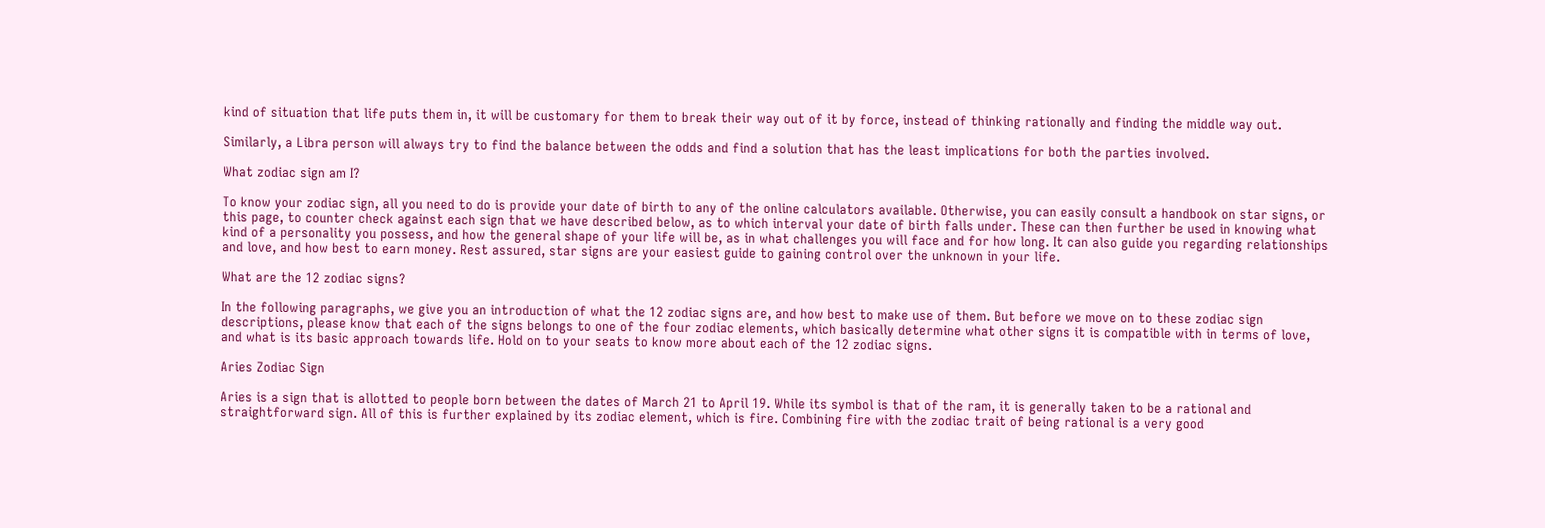kind of situation that life puts them in, it will be customary for them to break their way out of it by force, instead of thinking rationally and finding the middle way out.

Similarly, a Libra person will always try to find the balance between the odds and find a solution that has the least implications for both the parties involved.

What zodiac sign am I?

To know your zodiac sign, all you need to do is provide your date of birth to any of the online calculators available. Otherwise, you can easily consult a handbook on star signs, or this page, to counter check against each sign that we have described below, as to which interval your date of birth falls under. These can then further be used in knowing what kind of a personality you possess, and how the general shape of your life will be, as in what challenges you will face and for how long. It can also guide you regarding relationships and love, and how best to earn money. Rest assured, star signs are your easiest guide to gaining control over the unknown in your life.

What are the 12 zodiac signs?

In the following paragraphs, we give you an introduction of what the 12 zodiac signs are, and how best to make use of them. But before we move on to these zodiac sign descriptions, please know that each of the signs belongs to one of the four zodiac elements, which basically determine what other signs it is compatible with in terms of love, and what is its basic approach towards life. Hold on to your seats to know more about each of the 12 zodiac signs.

Aries Zodiac Sign

Aries is a sign that is allotted to people born between the dates of March 21 to April 19. While its symbol is that of the ram, it is generally taken to be a rational and straightforward sign. All of this is further explained by its zodiac element, which is fire. Combining fire with the zodiac trait of being rational is a very good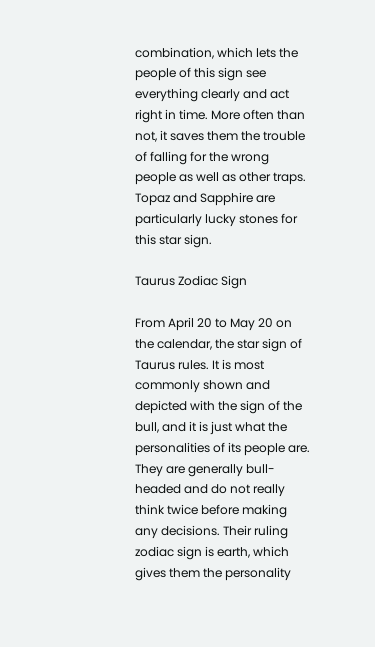combination, which lets the people of this sign see everything clearly and act right in time. More often than not, it saves them the trouble of falling for the wrong people as well as other traps. Topaz and Sapphire are particularly lucky stones for this star sign.

Taurus Zodiac Sign

From April 20 to May 20 on the calendar, the star sign of Taurus rules. It is most commonly shown and depicted with the sign of the bull, and it is just what the personalities of its people are. They are generally bull-headed and do not really think twice before making any decisions. Their ruling zodiac sign is earth, which gives them the personality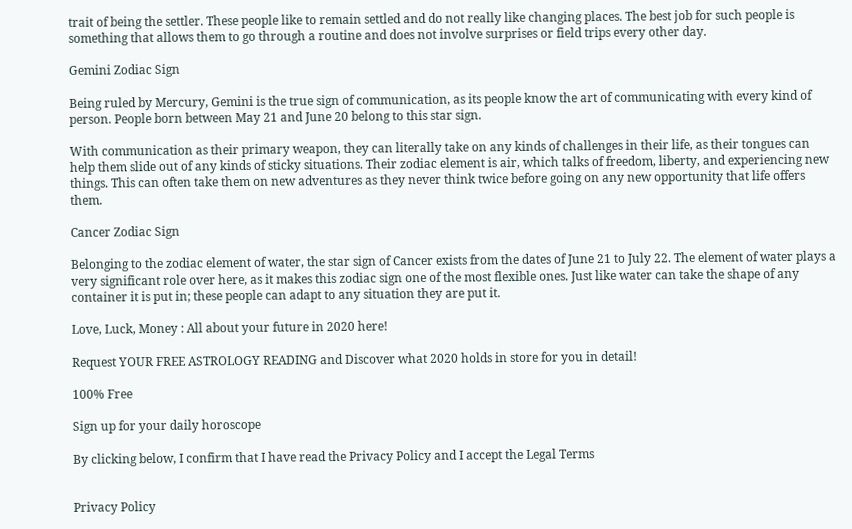trait of being the settler. These people like to remain settled and do not really like changing places. The best job for such people is something that allows them to go through a routine and does not involve surprises or field trips every other day.

Gemini Zodiac Sign

Being ruled by Mercury, Gemini is the true sign of communication, as its people know the art of communicating with every kind of person. People born between May 21 and June 20 belong to this star sign.

With communication as their primary weapon, they can literally take on any kinds of challenges in their life, as their tongues can help them slide out of any kinds of sticky situations. Their zodiac element is air, which talks of freedom, liberty, and experiencing new things. This can often take them on new adventures as they never think twice before going on any new opportunity that life offers them.

Cancer Zodiac Sign

Belonging to the zodiac element of water, the star sign of Cancer exists from the dates of June 21 to July 22. The element of water plays a very significant role over here, as it makes this zodiac sign one of the most flexible ones. Just like water can take the shape of any container it is put in; these people can adapt to any situation they are put it.

Love, Luck, Money : All about your future in 2020 here!

Request YOUR FREE ASTROLOGY READING and Discover what 2020 holds in store for you in detail!

100% Free

Sign up for your daily horoscope

By clicking below, I confirm that I have read the Privacy Policy and I accept the Legal Terms


Privacy Policy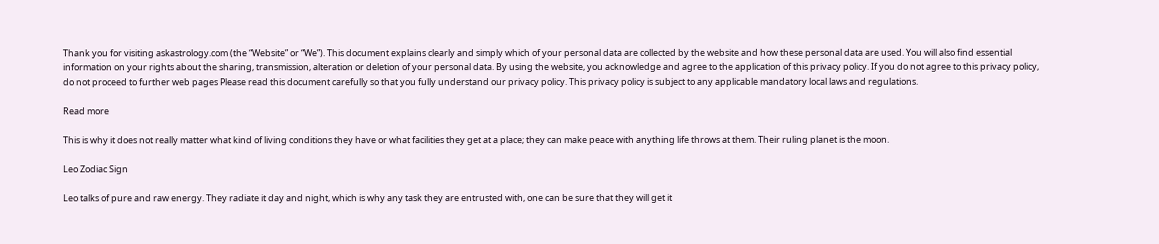Thank you for visiting askastrology.com (the “Website” or “We”). This document explains clearly and simply which of your personal data are collected by the website and how these personal data are used. You will also find essential information on your rights about the sharing, transmission, alteration or deletion of your personal data. By using the website, you acknowledge and agree to the application of this privacy policy. If you do not agree to this privacy policy, do not proceed to further web pages Please read this document carefully so that you fully understand our privacy policy. This privacy policy is subject to any applicable mandatory local laws and regulations.

Read more

This is why it does not really matter what kind of living conditions they have or what facilities they get at a place; they can make peace with anything life throws at them. Their ruling planet is the moon.

Leo Zodiac Sign

Leo talks of pure and raw energy. They radiate it day and night, which is why any task they are entrusted with, one can be sure that they will get it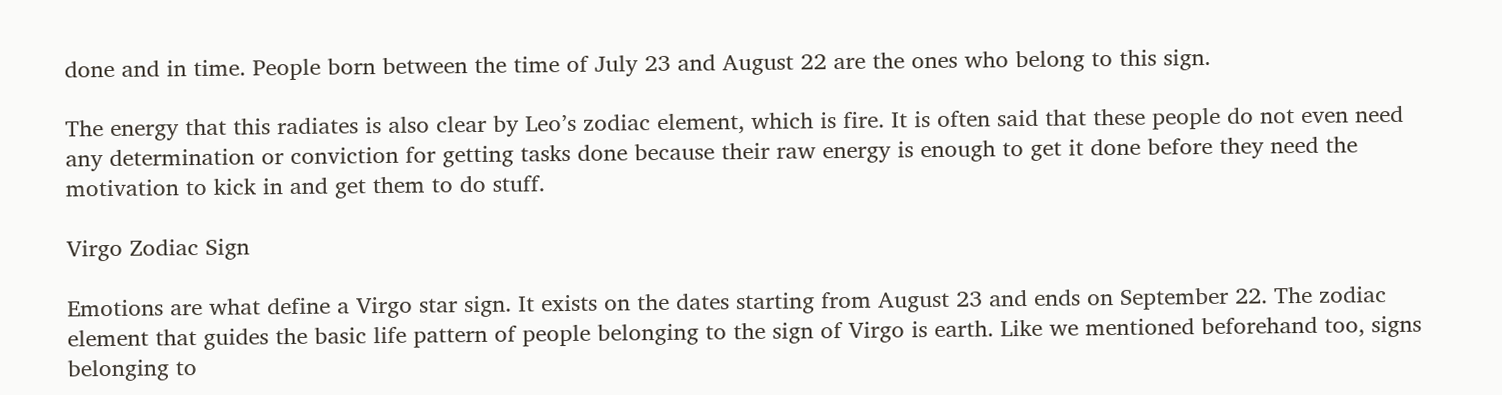done and in time. People born between the time of July 23 and August 22 are the ones who belong to this sign.

The energy that this radiates is also clear by Leo’s zodiac element, which is fire. It is often said that these people do not even need any determination or conviction for getting tasks done because their raw energy is enough to get it done before they need the motivation to kick in and get them to do stuff.

Virgo Zodiac Sign

Emotions are what define a Virgo star sign. It exists on the dates starting from August 23 and ends on September 22. The zodiac element that guides the basic life pattern of people belonging to the sign of Virgo is earth. Like we mentioned beforehand too, signs belonging to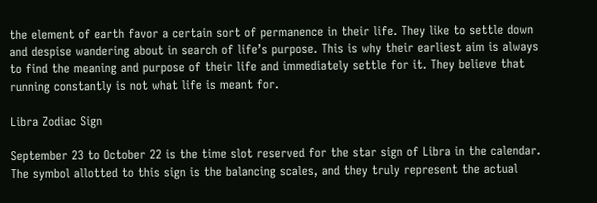the element of earth favor a certain sort of permanence in their life. They like to settle down and despise wandering about in search of life’s purpose. This is why their earliest aim is always to find the meaning and purpose of their life and immediately settle for it. They believe that running constantly is not what life is meant for.

Libra Zodiac Sign

September 23 to October 22 is the time slot reserved for the star sign of Libra in the calendar. The symbol allotted to this sign is the balancing scales, and they truly represent the actual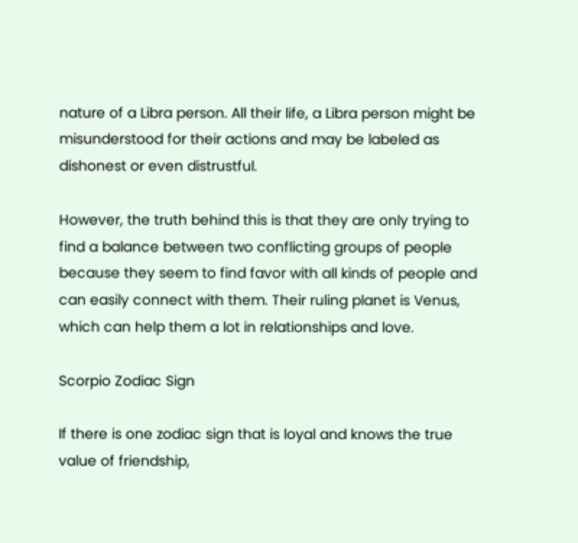nature of a Libra person. All their life, a Libra person might be misunderstood for their actions and may be labeled as dishonest or even distrustful.

However, the truth behind this is that they are only trying to find a balance between two conflicting groups of people because they seem to find favor with all kinds of people and can easily connect with them. Their ruling planet is Venus, which can help them a lot in relationships and love.

Scorpio Zodiac Sign

If there is one zodiac sign that is loyal and knows the true value of friendship,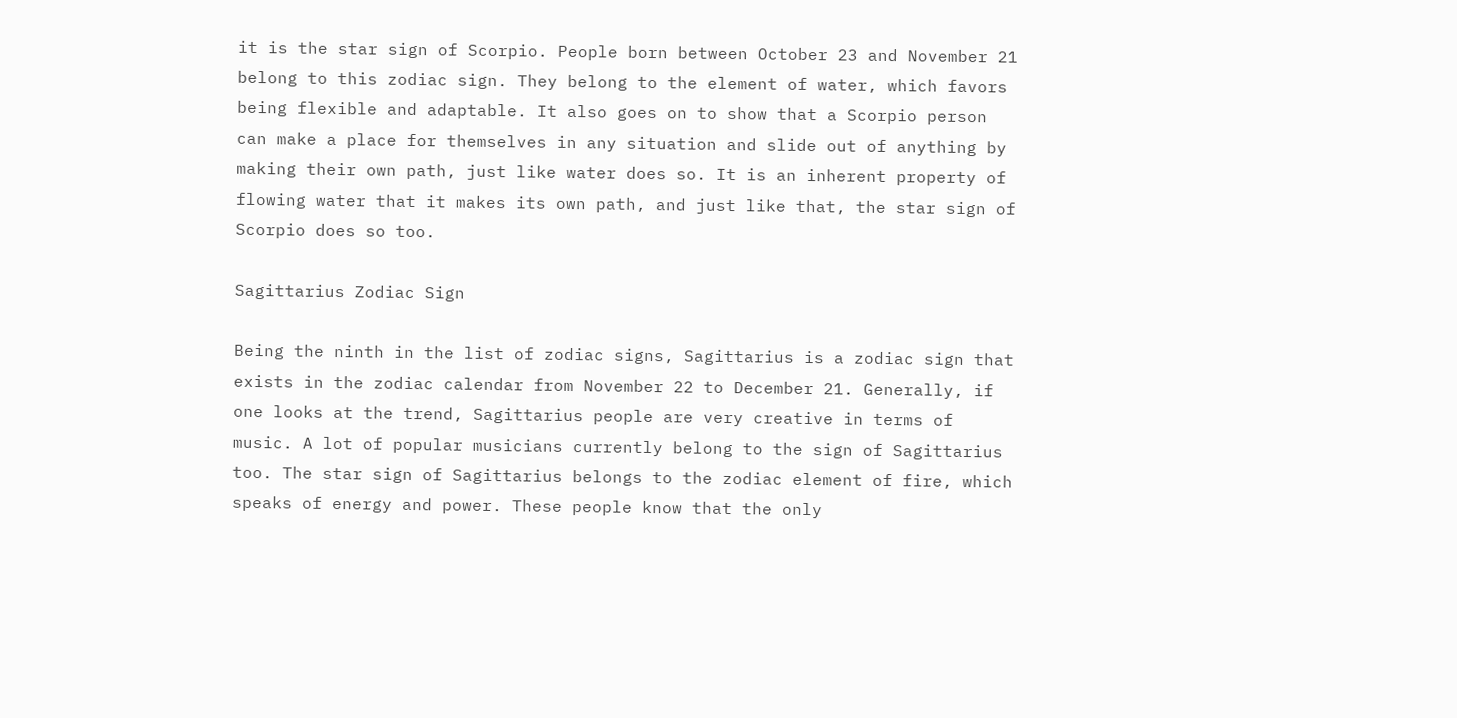it is the star sign of Scorpio. People born between October 23 and November 21 belong to this zodiac sign. They belong to the element of water, which favors being flexible and adaptable. It also goes on to show that a Scorpio person can make a place for themselves in any situation and slide out of anything by making their own path, just like water does so. It is an inherent property of flowing water that it makes its own path, and just like that, the star sign of Scorpio does so too.

Sagittarius Zodiac Sign

Being the ninth in the list of zodiac signs, Sagittarius is a zodiac sign that exists in the zodiac calendar from November 22 to December 21. Generally, if one looks at the trend, Sagittarius people are very creative in terms of music. A lot of popular musicians currently belong to the sign of Sagittarius too. The star sign of Sagittarius belongs to the zodiac element of fire, which speaks of energy and power. These people know that the only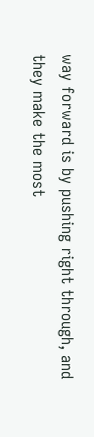way forward is by pushing right through, and they make the most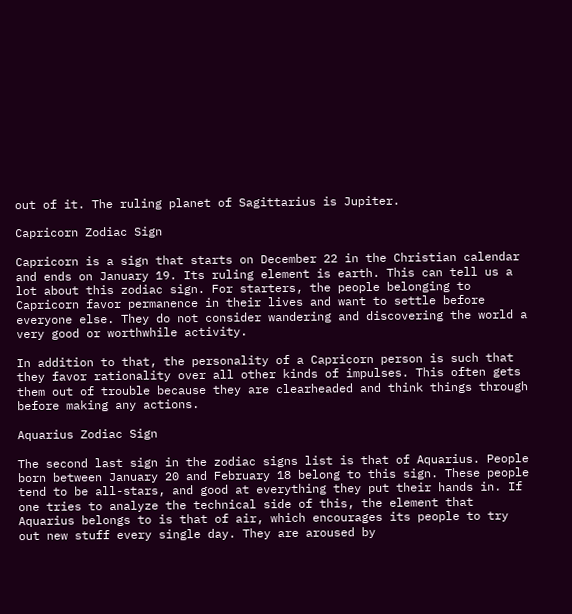out of it. The ruling planet of Sagittarius is Jupiter.

Capricorn Zodiac Sign

Capricorn is a sign that starts on December 22 in the Christian calendar and ends on January 19. Its ruling element is earth. This can tell us a lot about this zodiac sign. For starters, the people belonging to Capricorn favor permanence in their lives and want to settle before everyone else. They do not consider wandering and discovering the world a very good or worthwhile activity.

In addition to that, the personality of a Capricorn person is such that they favor rationality over all other kinds of impulses. This often gets them out of trouble because they are clearheaded and think things through before making any actions.

Aquarius Zodiac Sign

The second last sign in the zodiac signs list is that of Aquarius. People born between January 20 and February 18 belong to this sign. These people tend to be all-stars, and good at everything they put their hands in. If one tries to analyze the technical side of this, the element that Aquarius belongs to is that of air, which encourages its people to try out new stuff every single day. They are aroused by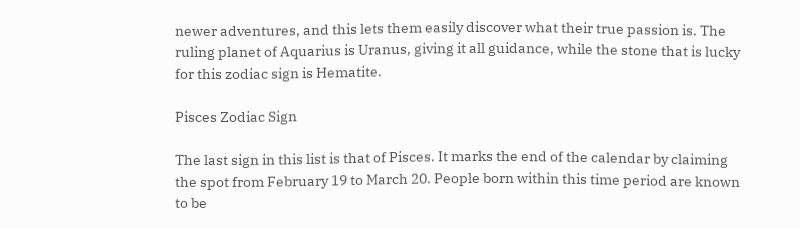newer adventures, and this lets them easily discover what their true passion is. The ruling planet of Aquarius is Uranus, giving it all guidance, while the stone that is lucky for this zodiac sign is Hematite.

Pisces Zodiac Sign

The last sign in this list is that of Pisces. It marks the end of the calendar by claiming the spot from February 19 to March 20. People born within this time period are known to be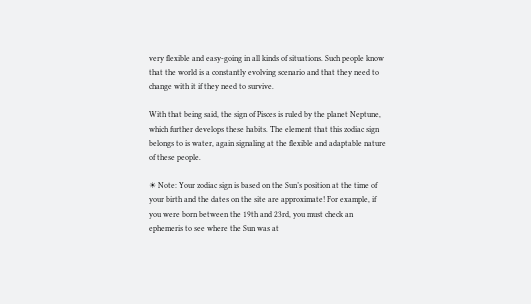very flexible and easy-going in all kinds of situations. Such people know that the world is a constantly evolving scenario and that they need to change with it if they need to survive.

With that being said, the sign of Pisces is ruled by the planet Neptune, which further develops these habits. The element that this zodiac sign belongs to is water, again signaling at the flexible and adaptable nature of these people.

☀ Note: Your zodiac sign is based on the Sun’s position at the time of your birth and the dates on the site are approximate! For example, if you were born between the 19th and 23rd, you must check an ephemeris to see where the Sun was at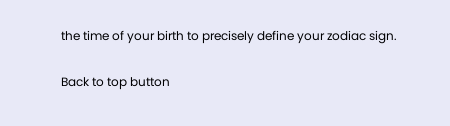the time of your birth to precisely define your zodiac sign.

Back to top button